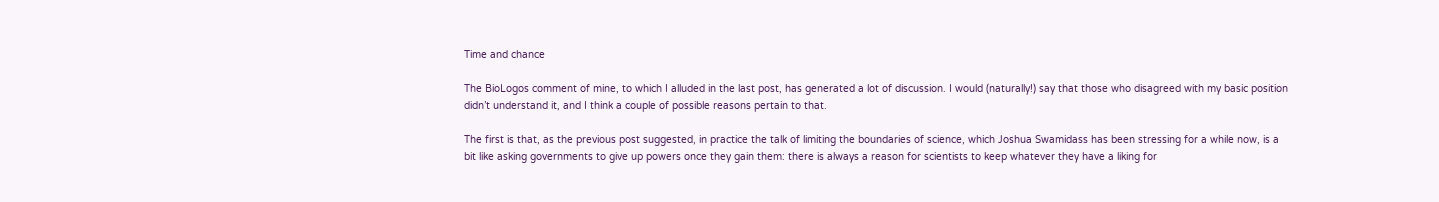Time and chance

The BioLogos comment of mine, to which I alluded in the last post, has generated a lot of discussion. I would (naturally!) say that those who disagreed with my basic position didn’t understand it, and I think a couple of possible reasons pertain to that.

The first is that, as the previous post suggested, in practice the talk of limiting the boundaries of science, which Joshua Swamidass has been stressing for a while now, is a bit like asking governments to give up powers once they gain them: there is always a reason for scientists to keep whatever they have a liking for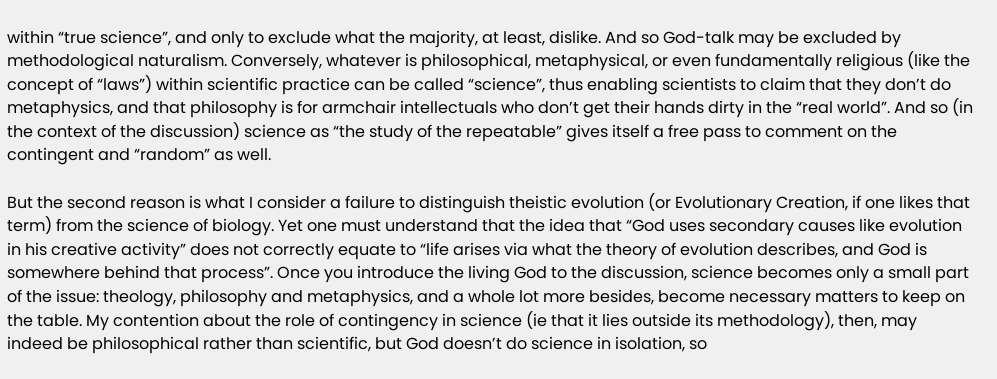within “true science”, and only to exclude what the majority, at least, dislike. And so God-talk may be excluded by methodological naturalism. Conversely, whatever is philosophical, metaphysical, or even fundamentally religious (like the concept of “laws”) within scientific practice can be called “science”, thus enabling scientists to claim that they don’t do metaphysics, and that philosophy is for armchair intellectuals who don’t get their hands dirty in the “real world”. And so (in the context of the discussion) science as “the study of the repeatable” gives itself a free pass to comment on the contingent and “random” as well.

But the second reason is what I consider a failure to distinguish theistic evolution (or Evolutionary Creation, if one likes that term) from the science of biology. Yet one must understand that the idea that “God uses secondary causes like evolution in his creative activity” does not correctly equate to “life arises via what the theory of evolution describes, and God is somewhere behind that process”. Once you introduce the living God to the discussion, science becomes only a small part of the issue: theology, philosophy and metaphysics, and a whole lot more besides, become necessary matters to keep on the table. My contention about the role of contingency in science (ie that it lies outside its methodology), then, may indeed be philosophical rather than scientific, but God doesn’t do science in isolation, so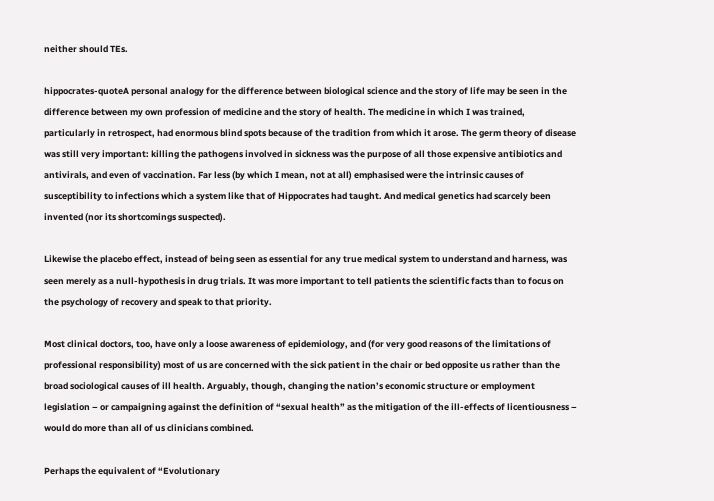neither should TEs.

hippocrates-quoteA personal analogy for the difference between biological science and the story of life may be seen in the difference between my own profession of medicine and the story of health. The medicine in which I was trained, particularly in retrospect, had enormous blind spots because of the tradition from which it arose. The germ theory of disease was still very important: killing the pathogens involved in sickness was the purpose of all those expensive antibiotics and antivirals, and even of vaccination. Far less (by which I mean, not at all) emphasised were the intrinsic causes of susceptibility to infections which a system like that of Hippocrates had taught. And medical genetics had scarcely been invented (nor its shortcomings suspected).

Likewise the placebo effect, instead of being seen as essential for any true medical system to understand and harness, was seen merely as a null-hypothesis in drug trials. It was more important to tell patients the scientific facts than to focus on the psychology of recovery and speak to that priority.

Most clinical doctors, too, have only a loose awareness of epidemiology, and (for very good reasons of the limitations of professional responsibility) most of us are concerned with the sick patient in the chair or bed opposite us rather than the broad sociological causes of ill health. Arguably, though, changing the nation’s economic structure or employment legislation – or campaigning against the definition of “sexual health” as the mitigation of the ill-effects of licentiousness – would do more than all of us clinicians combined.

Perhaps the equivalent of “Evolutionary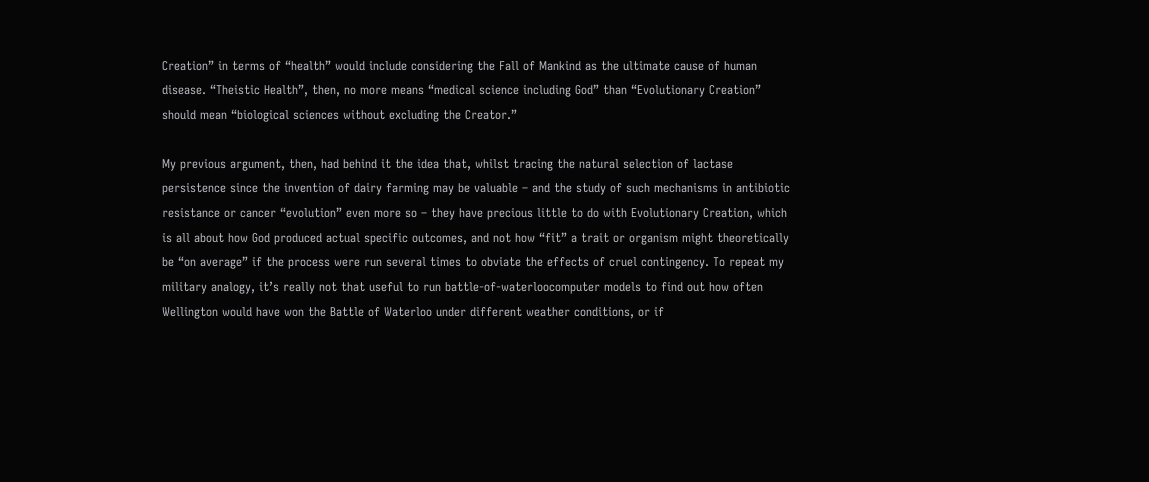Creation” in terms of “health” would include considering the Fall of Mankind as the ultimate cause of human disease. “Theistic Health”, then, no more means “medical science including God” than “Evolutionary Creation” should mean “biological sciences without excluding the Creator.”

My previous argument, then, had behind it the idea that, whilst tracing the natural selection of lactase persistence since the invention of dairy farming may be valuable – and the study of such mechanisms in antibiotic resistance or cancer “evolution” even more so – they have precious little to do with Evolutionary Creation, which is all about how God produced actual specific outcomes, and not how “fit” a trait or organism might theoretically be “on average” if the process were run several times to obviate the effects of cruel contingency. To repeat my military analogy, it’s really not that useful to run battle-of-waterloocomputer models to find out how often Wellington would have won the Battle of Waterloo under different weather conditions, or if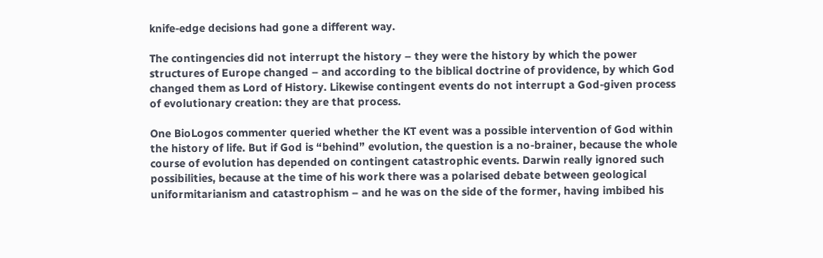knife-edge decisions had gone a different way.

The contingencies did not interrupt the history – they were the history by which the power structures of Europe changed – and according to the biblical doctrine of providence, by which God changed them as Lord of History. Likewise contingent events do not interrupt a God-given process of evolutionary creation: they are that process.

One BioLogos commenter queried whether the KT event was a possible intervention of God within the history of life. But if God is “behind” evolution, the question is a no-brainer, because the whole course of evolution has depended on contingent catastrophic events. Darwin really ignored such possibilities, because at the time of his work there was a polarised debate between geological uniformitarianism and catastrophism – and he was on the side of the former, having imbibed his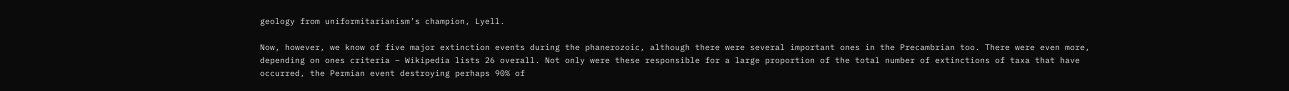geology from uniformitarianism’s champion, Lyell.

Now, however, we know of five major extinction events during the phanerozoic, although there were several important ones in the Precambrian too. There were even more, depending on ones criteria – Wikipedia lists 26 overall. Not only were these responsible for a large proportion of the total number of extinctions of taxa that have occurred, the Permian event destroying perhaps 90% of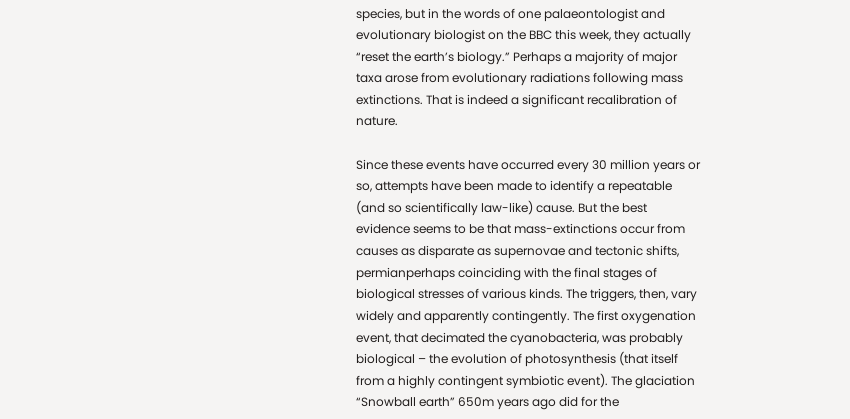species, but in the words of one palaeontologist and evolutionary biologist on the BBC this week, they actually “reset the earth’s biology.” Perhaps a majority of major taxa arose from evolutionary radiations following mass extinctions. That is indeed a significant recalibration of nature.

Since these events have occurred every 30 million years or so, attempts have been made to identify a repeatable (and so scientifically law-like) cause. But the best evidence seems to be that mass-extinctions occur from causes as disparate as supernovae and tectonic shifts, permianperhaps coinciding with the final stages of biological stresses of various kinds. The triggers, then, vary widely and apparently contingently. The first oxygenation event, that decimated the cyanobacteria, was probably biological – the evolution of photosynthesis (that itself from a highly contingent symbiotic event). The glaciation “Snowball earth” 650m years ago did for the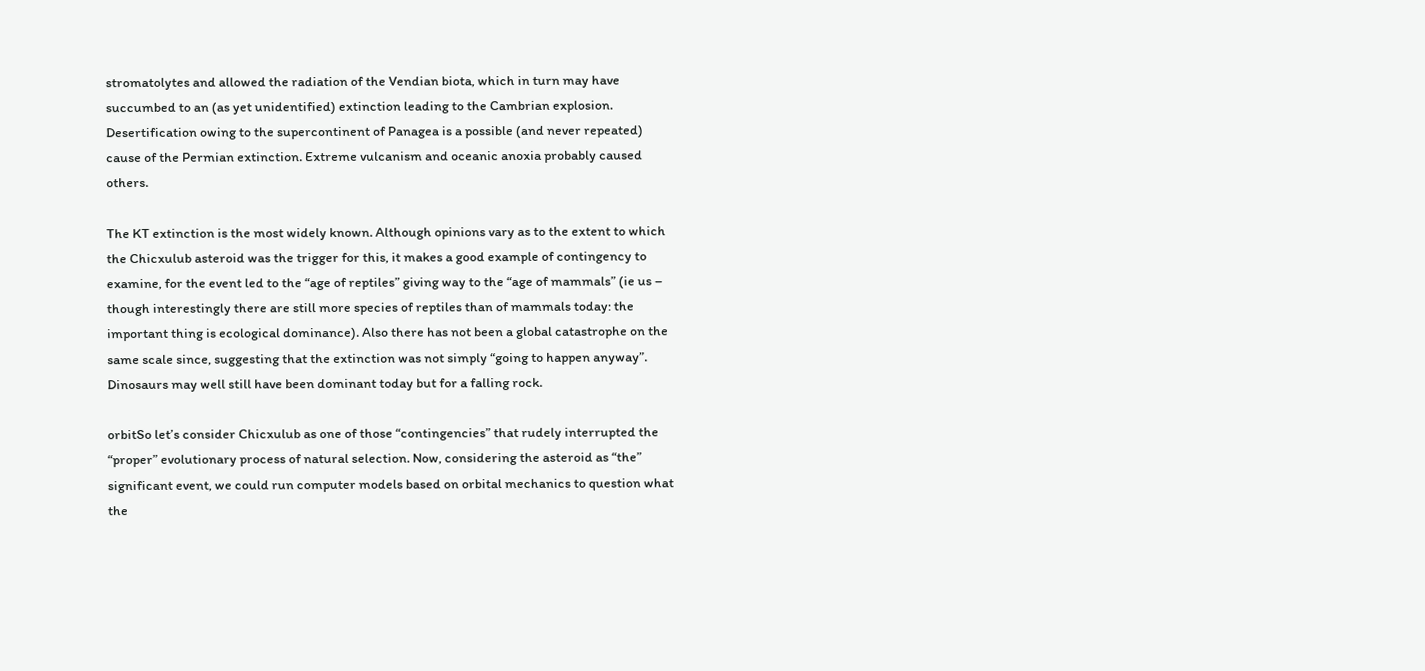stromatolytes and allowed the radiation of the Vendian biota, which in turn may have succumbed to an (as yet unidentified) extinction leading to the Cambrian explosion. Desertification owing to the supercontinent of Panagea is a possible (and never repeated) cause of the Permian extinction. Extreme vulcanism and oceanic anoxia probably caused others.

The KT extinction is the most widely known. Although opinions vary as to the extent to which the Chicxulub asteroid was the trigger for this, it makes a good example of contingency to examine, for the event led to the “age of reptiles” giving way to the “age of mammals” (ie us – though interestingly there are still more species of reptiles than of mammals today: the important thing is ecological dominance). Also there has not been a global catastrophe on the same scale since, suggesting that the extinction was not simply “going to happen anyway”. Dinosaurs may well still have been dominant today but for a falling rock.

orbitSo let’s consider Chicxulub as one of those “contingencies” that rudely interrupted the “proper” evolutionary process of natural selection. Now, considering the asteroid as “the” significant event, we could run computer models based on orbital mechanics to question what the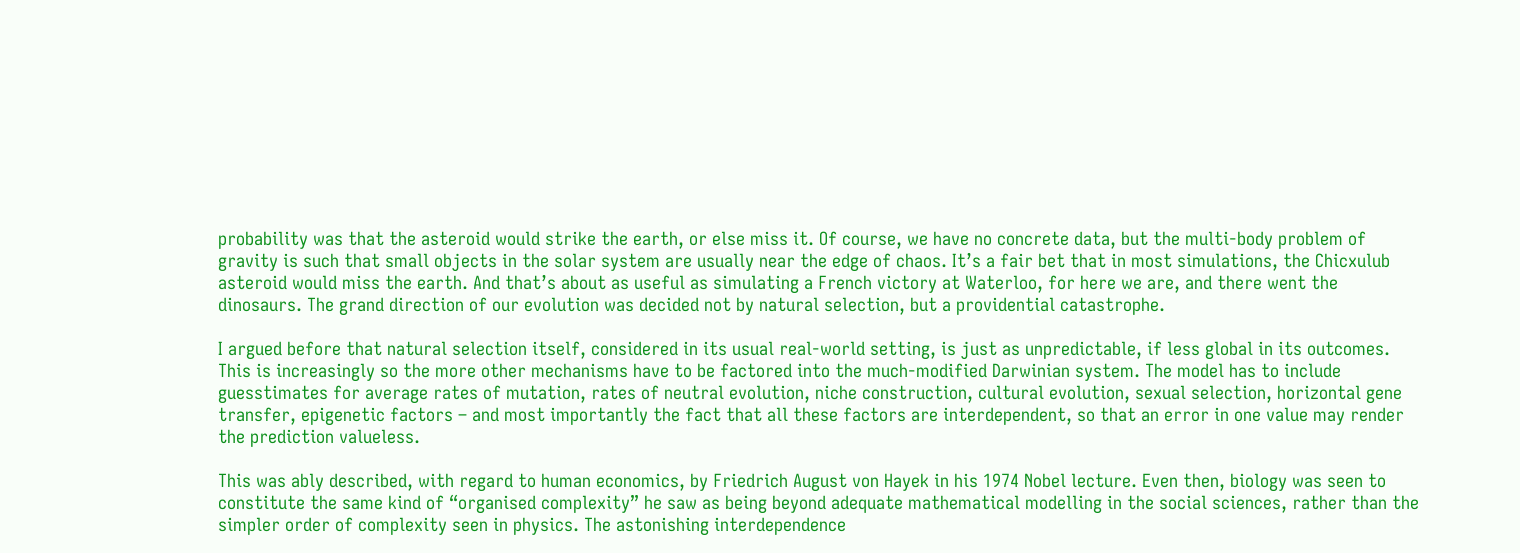probability was that the asteroid would strike the earth, or else miss it. Of course, we have no concrete data, but the multi-body problem of gravity is such that small objects in the solar system are usually near the edge of chaos. It’s a fair bet that in most simulations, the Chicxulub asteroid would miss the earth. And that’s about as useful as simulating a French victory at Waterloo, for here we are, and there went the dinosaurs. The grand direction of our evolution was decided not by natural selection, but a providential catastrophe.

I argued before that natural selection itself, considered in its usual real-world setting, is just as unpredictable, if less global in its outcomes. This is increasingly so the more other mechanisms have to be factored into the much-modified Darwinian system. The model has to include guesstimates for average rates of mutation, rates of neutral evolution, niche construction, cultural evolution, sexual selection, horizontal gene transfer, epigenetic factors – and most importantly the fact that all these factors are interdependent, so that an error in one value may render the prediction valueless.

This was ably described, with regard to human economics, by Friedrich August von Hayek in his 1974 Nobel lecture. Even then, biology was seen to constitute the same kind of “organised complexity” he saw as being beyond adequate mathematical modelling in the social sciences, rather than the simpler order of complexity seen in physics. The astonishing interdependence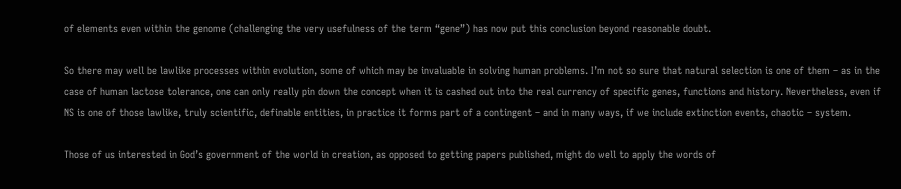of elements even within the genome (challenging the very usefulness of the term “gene”) has now put this conclusion beyond reasonable doubt.

So there may well be lawlike processes within evolution, some of which may be invaluable in solving human problems. I’m not so sure that natural selection is one of them – as in the case of human lactose tolerance, one can only really pin down the concept when it is cashed out into the real currency of specific genes, functions and history. Nevertheless, even if NS is one of those lawlike, truly scientific, definable entities, in practice it forms part of a contingent – and in many ways, if we include extinction events, chaotic – system.

Those of us interested in God’s government of the world in creation, as opposed to getting papers published, might do well to apply the words of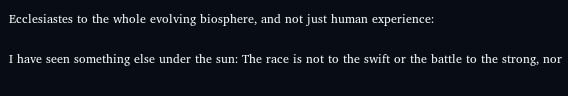Ecclesiastes to the whole evolving biosphere, and not just human experience:

I have seen something else under the sun: The race is not to the swift or the battle to the strong, nor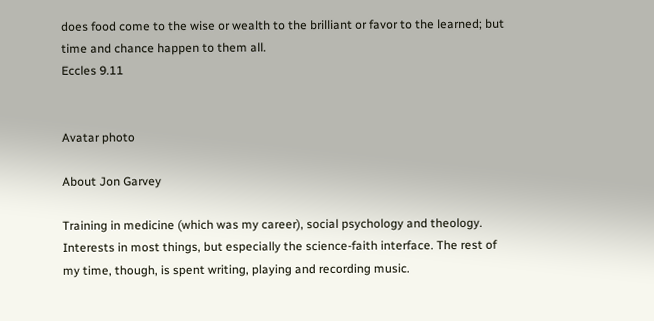does food come to the wise or wealth to the brilliant or favor to the learned; but time and chance happen to them all.
Eccles 9.11


Avatar photo

About Jon Garvey

Training in medicine (which was my career), social psychology and theology. Interests in most things, but especially the science-faith interface. The rest of my time, though, is spent writing, playing and recording music.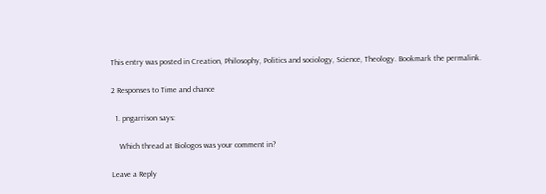This entry was posted in Creation, Philosophy, Politics and sociology, Science, Theology. Bookmark the permalink.

2 Responses to Time and chance

  1. pngarrison says:

    Which thread at Biologos was your comment in?

Leave a Reply